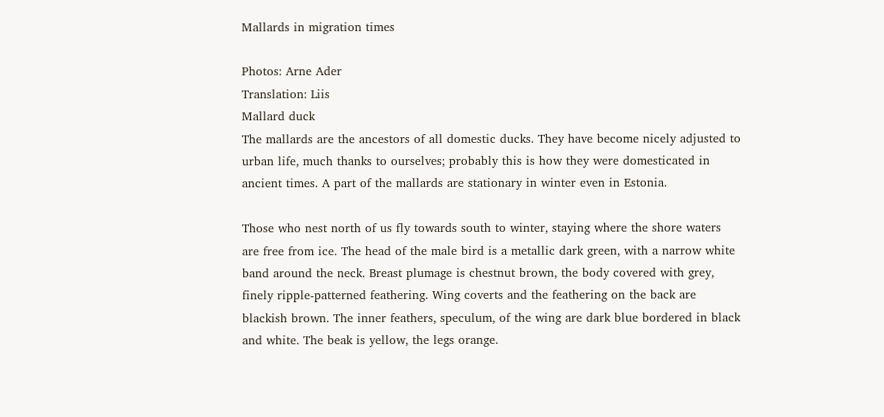Mallards in migration times

Photos: Arne Ader
Translation: Liis
Mallard duck
The mallards are the ancestors of all domestic ducks. They have become nicely adjusted to urban life, much thanks to ourselves; probably this is how they were domesticated in ancient times. A part of the mallards are stationary in winter even in Estonia.

Those who nest north of us fly towards south to winter, staying where the shore waters are free from ice. The head of the male bird is a metallic dark green, with a narrow white band around the neck. Breast plumage is chestnut brown, the body covered with grey, finely ripple-patterned feathering. Wing coverts and the feathering on the back are blackish brown. The inner feathers, speculum, of the wing are dark blue bordered in black and white. The beak is yellow, the legs orange.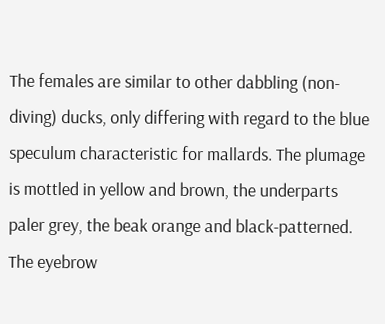The females are similar to other dabbling (non-diving) ducks, only differing with regard to the blue speculum characteristic for mallards. The plumage is mottled in yellow and brown, the underparts paler grey, the beak orange and black-patterned. The eyebrow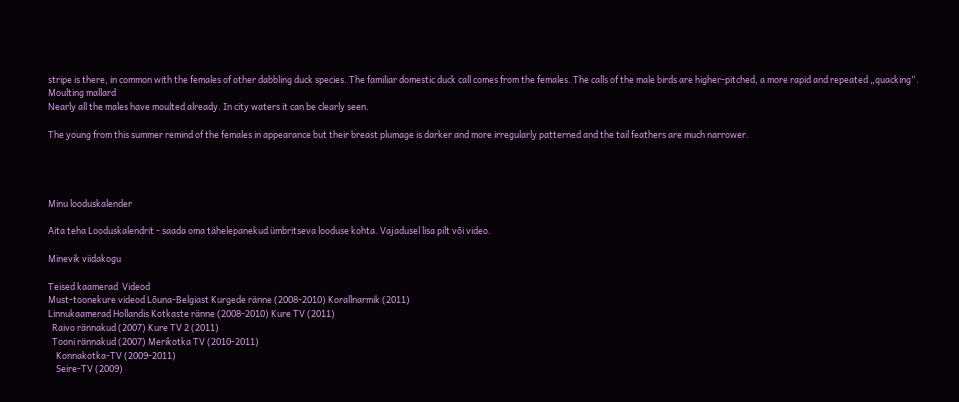stripe is there, in common with the females of other dabbling duck species. The familiar domestic duck call comes from the females. The calls of the male birds are higher-pitched, a more rapid and repeated „quacking“.
Moulting mallard
Nearly all the males have moulted already. In city waters it can be clearly seen.

The young from this summer remind of the females in appearance but their breast plumage is darker and more irregularly patterned and the tail feathers are much narrower.




Minu looduskalender

Aita teha Looduskalendrit - saada oma tähelepanekud ümbritseva looduse kohta. Vajadusel lisa pilt või video.

Minevik viidakogu

Teised kaamerad  Videod
Must-toonekure videod Lõuna-Belgiast Kurgede ränne (2008-2010) Korallnarmik (2011)
Linnukaamerad Hollandis Kotkaste ränne (2008-2010) Kure TV (2011)
  Raivo rännakud (2007) Kure TV 2 (2011)
  Tooni rännakud (2007) Merikotka TV (2010-2011)
    Konnakotka-TV (2009-2011)
    Seire-TV (2009)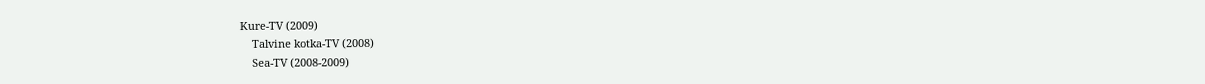Kure-TV (2009)
    Talvine kotka-TV (2008)
    Sea-TV (2008-2009)